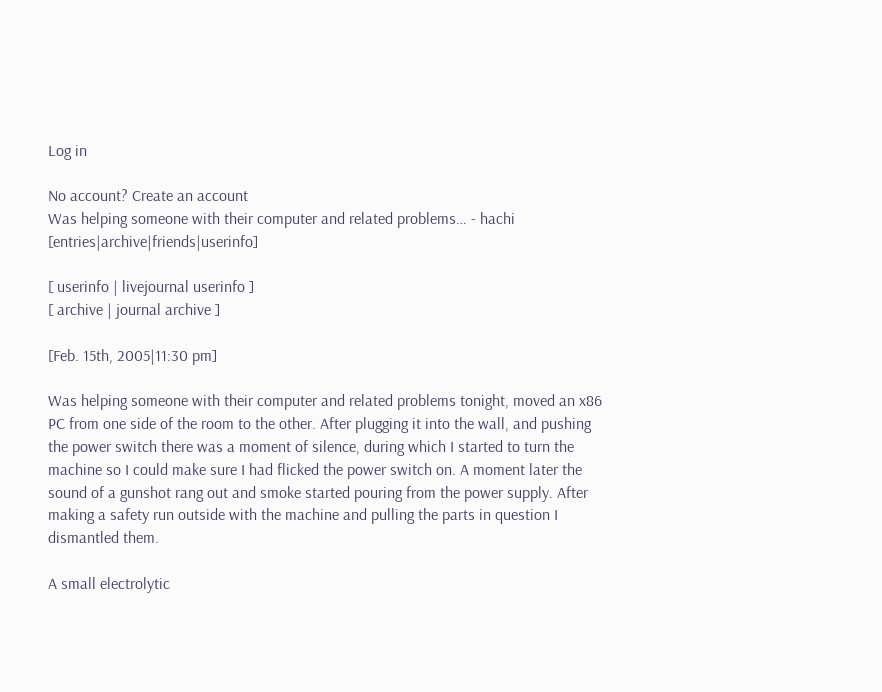Log in

No account? Create an account
Was helping someone with their computer and related problems… - hachi [entries|archive|friends|userinfo]

[ userinfo | livejournal userinfo ]
[ archive | journal archive ]

[Feb. 15th, 2005|11:30 pm]

Was helping someone with their computer and related problems tonight, moved an x86 PC from one side of the room to the other. After plugging it into the wall, and pushing the power switch there was a moment of silence, during which I started to turn the machine so I could make sure I had flicked the power switch on. A moment later the sound of a gunshot rang out and smoke started pouring from the power supply. After making a safety run outside with the machine and pulling the parts in question I dismantled them.

A small electrolytic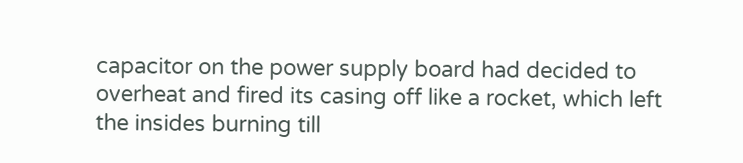capacitor on the power supply board had decided to overheat and fired its casing off like a rocket, which left the insides burning till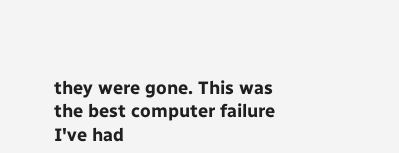they were gone. This was the best computer failure I've had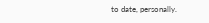to date, personally.